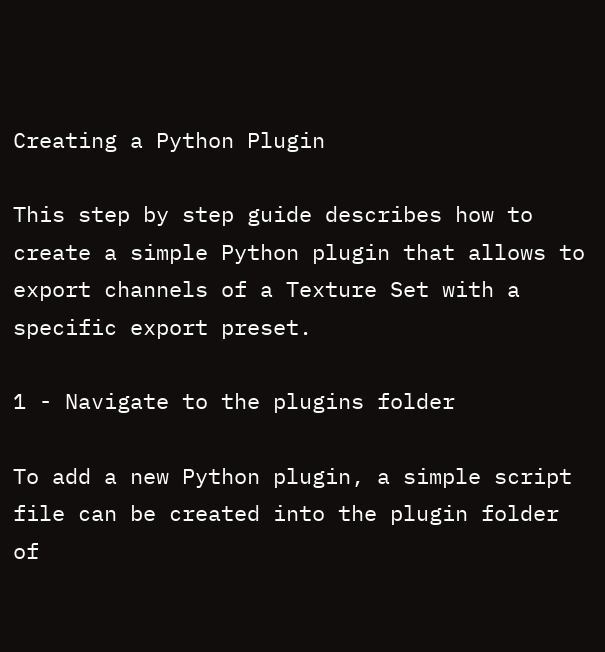Creating a Python Plugin

This step by step guide describes how to create a simple Python plugin that allows to export channels of a Texture Set with a specific export preset.

1 - Navigate to the plugins folder

To add a new Python plugin, a simple script file can be created into the plugin folder of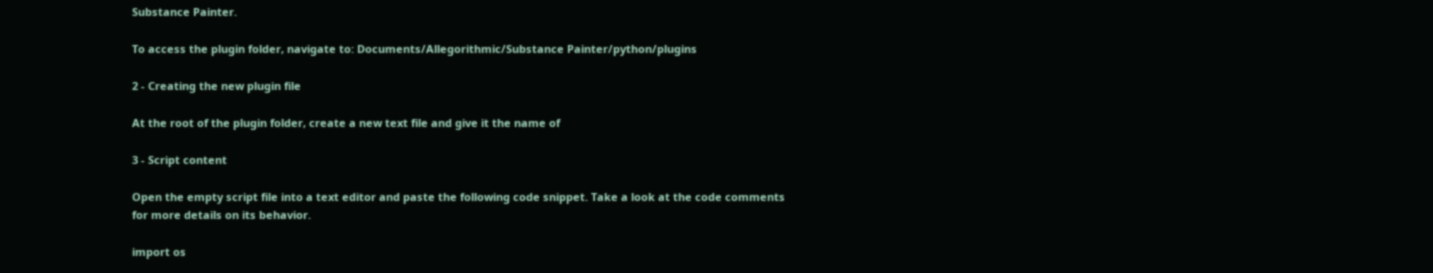Substance Painter.

To access the plugin folder, navigate to: Documents/Allegorithmic/Substance Painter/python/plugins

2 - Creating the new plugin file

At the root of the plugin folder, create a new text file and give it the name of

3 - Script content

Open the empty script file into a text editor and paste the following code snippet. Take a look at the code comments for more details on its behavior.

import os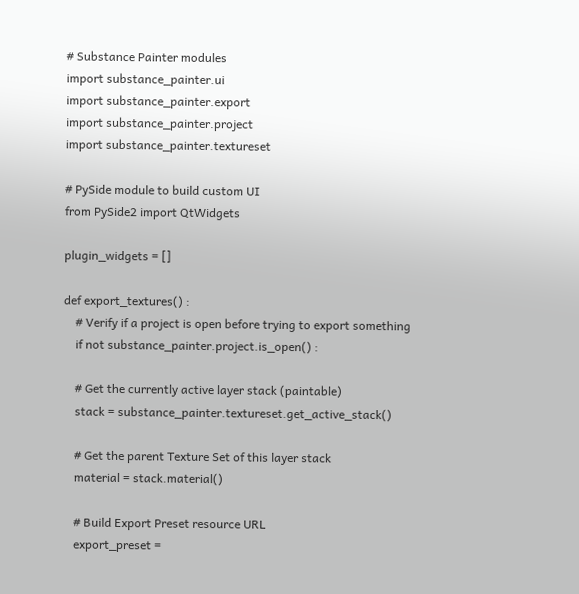# Substance Painter modules
import substance_painter.ui
import substance_painter.export
import substance_painter.project
import substance_painter.textureset

# PySide module to build custom UI
from PySide2 import QtWidgets

plugin_widgets = []

def export_textures() :
    # Verify if a project is open before trying to export something
    if not substance_painter.project.is_open() :

    # Get the currently active layer stack (paintable)
    stack = substance_painter.textureset.get_active_stack()

    # Get the parent Texture Set of this layer stack
    material = stack.material()

    # Build Export Preset resource URL
    export_preset =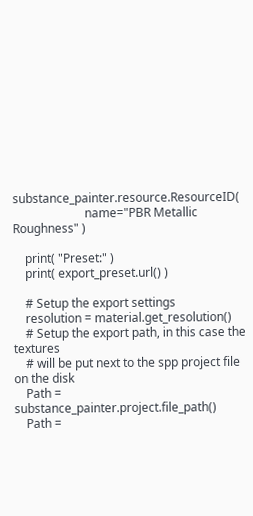substance_painter.resource.ResourceID(
                        name="PBR Metallic Roughness" )

    print( "Preset:" )
    print( export_preset.url() )

    # Setup the export settings
    resolution = material.get_resolution()
    # Setup the export path, in this case the textures
    # will be put next to the spp project file on the disk
    Path = substance_painter.project.file_path()
    Path =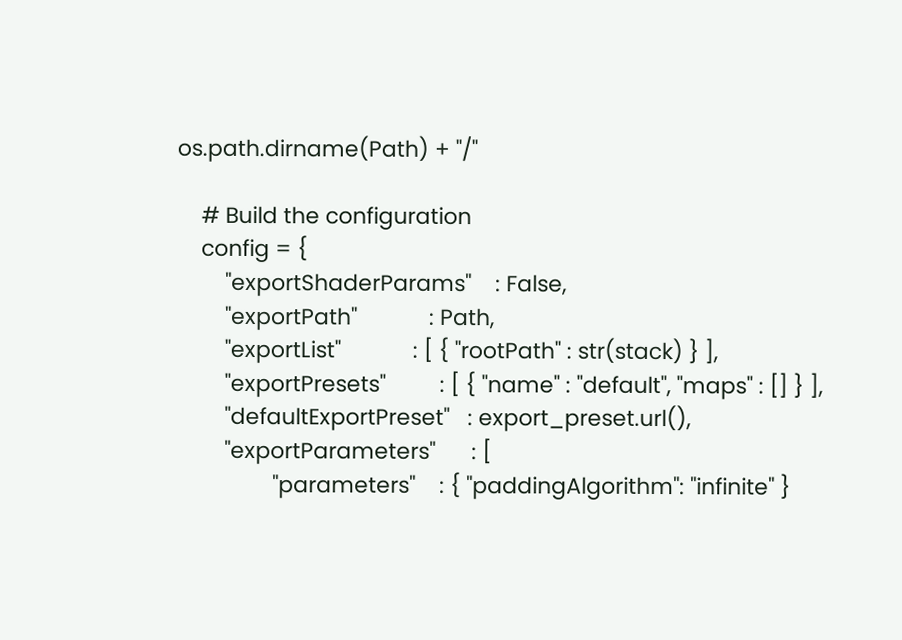os.path.dirname(Path) + "/"

    # Build the configuration
    config = {
        "exportShaderParams"    : False,
        "exportPath"            : Path,
        "exportList"            : [ { "rootPath" : str(stack) } ],
        "exportPresets"         : [ { "name" : "default", "maps" : [] } ],
        "defaultExportPreset"   : export_preset.url(),
        "exportParameters"      : [
                "parameters"    : { "paddingAlgorithm": "infinite" }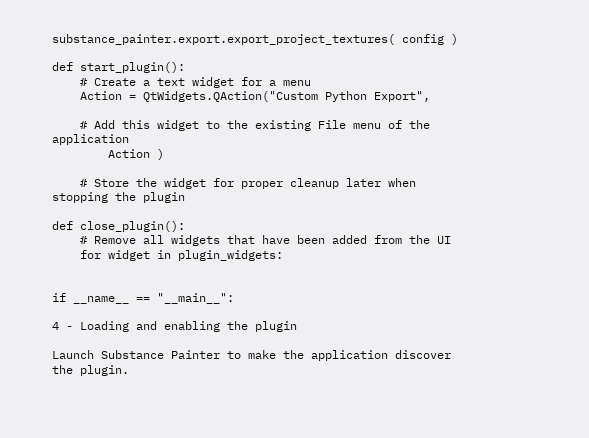substance_painter.export.export_project_textures( config )

def start_plugin():
    # Create a text widget for a menu
    Action = QtWidgets.QAction("Custom Python Export",

    # Add this widget to the existing File menu of the application
        Action )

    # Store the widget for proper cleanup later when stopping the plugin

def close_plugin():
    # Remove all widgets that have been added from the UI
    for widget in plugin_widgets:


if __name__ == "__main__":

4 - Loading and enabling the plugin

Launch Substance Painter to make the application discover the plugin.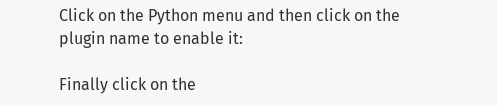Click on the Python menu and then click on the plugin name to enable it:

Finally click on the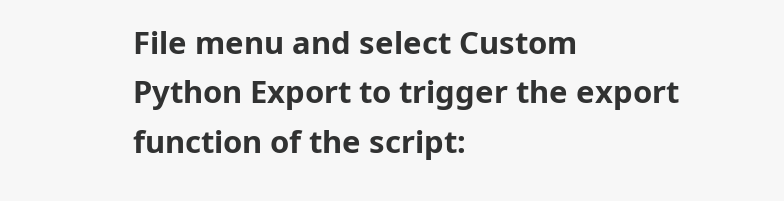File menu and select Custom Python Export to trigger the export function of the script: